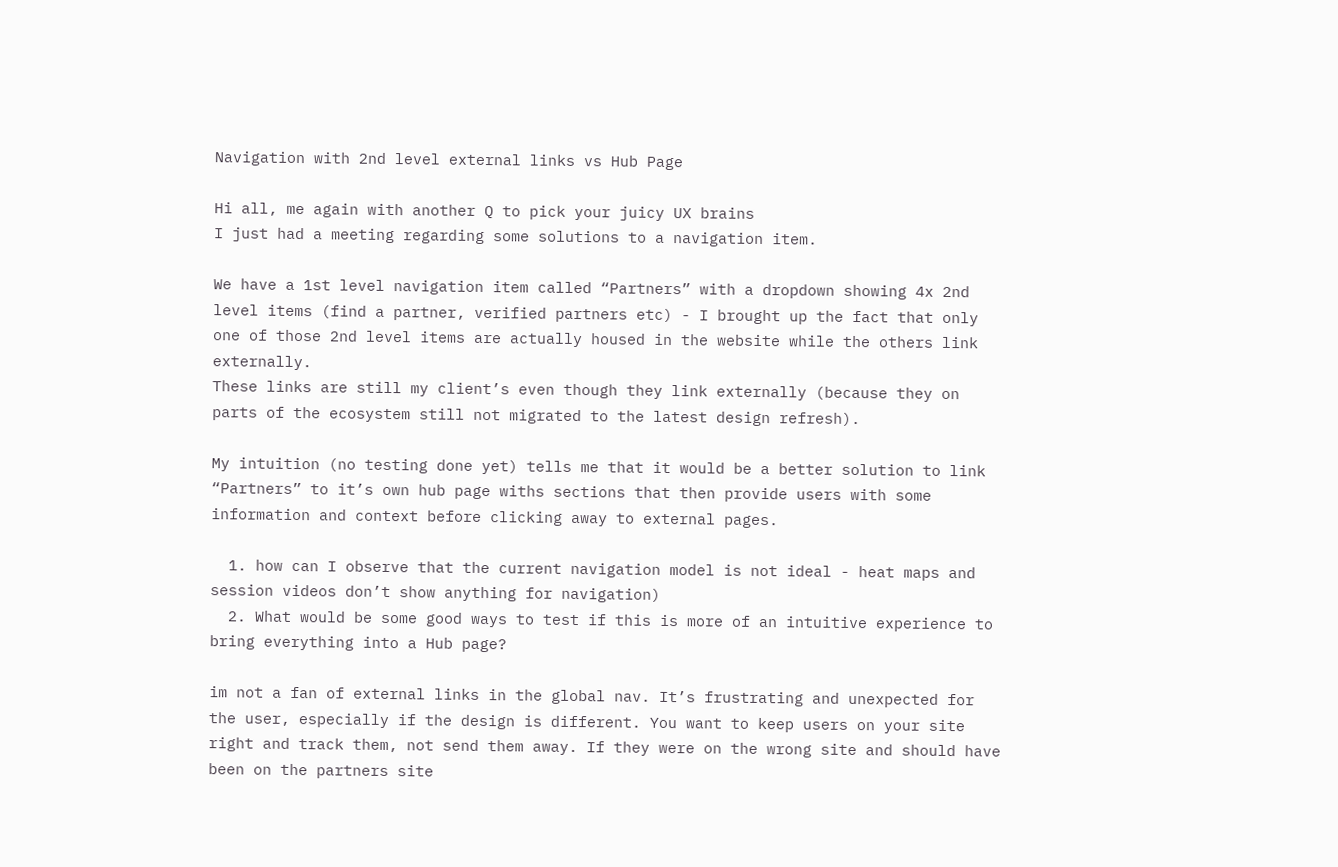Navigation with 2nd level external links vs Hub Page

Hi all, me again with another Q to pick your juicy UX brains
I just had a meeting regarding some solutions to a navigation item.

We have a 1st level navigation item called “Partners” with a dropdown showing 4x 2nd level items (find a partner, verified partners etc) - I brought up the fact that only one of those 2nd level items are actually housed in the website while the others link externally.
These links are still my client’s even though they link externally (because they on parts of the ecosystem still not migrated to the latest design refresh).

My intuition (no testing done yet) tells me that it would be a better solution to link “Partners” to it’s own hub page withs sections that then provide users with some information and context before clicking away to external pages.

  1. how can I observe that the current navigation model is not ideal - heat maps and session videos don’t show anything for navigation)
  2. What would be some good ways to test if this is more of an intuitive experience to bring everything into a Hub page?

im not a fan of external links in the global nav. It’s frustrating and unexpected for the user, especially if the design is different. You want to keep users on your site right and track them, not send them away. If they were on the wrong site and should have been on the partners site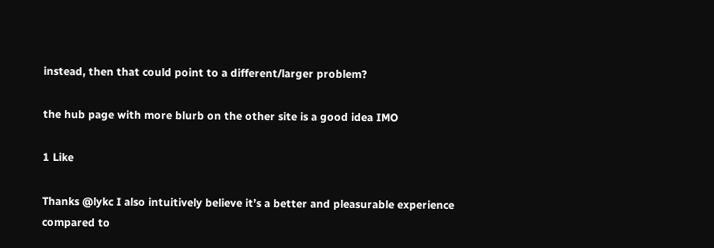instead, then that could point to a different/larger problem?

the hub page with more blurb on the other site is a good idea IMO

1 Like

Thanks @lykc I also intuitively believe it’s a better and pleasurable experience compared to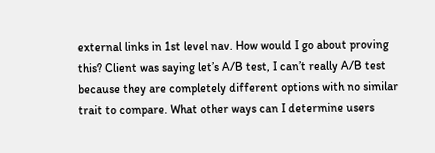external links in 1st level nav. How would I go about proving this? Client was saying let’s A/B test, I can’t really A/B test because they are completely different options with no similar trait to compare. What other ways can I determine users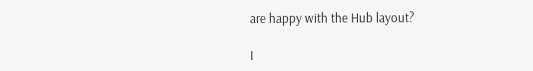are happy with the Hub layout?

I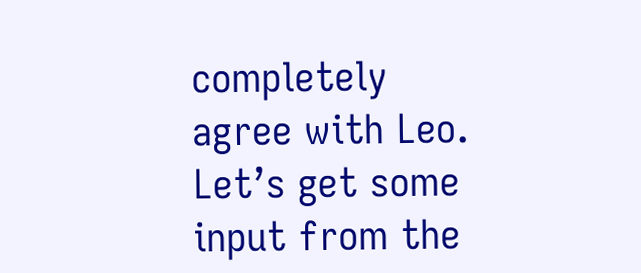completely agree with Leo. Let’s get some input from the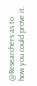@Researchers as to how you could prove it.